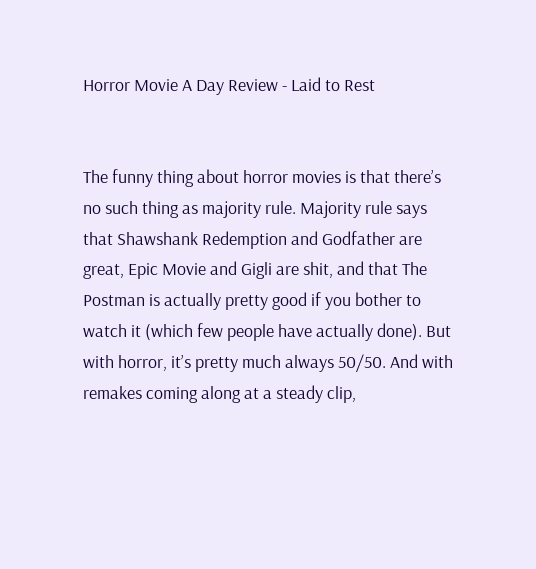Horror Movie A Day Review - Laid to Rest


The funny thing about horror movies is that there’s no such thing as majority rule. Majority rule says that Shawshank Redemption and Godfather are great, Epic Movie and Gigli are shit, and that The Postman is actually pretty good if you bother to watch it (which few people have actually done). But with horror, it’s pretty much always 50/50. And with remakes coming along at a steady clip,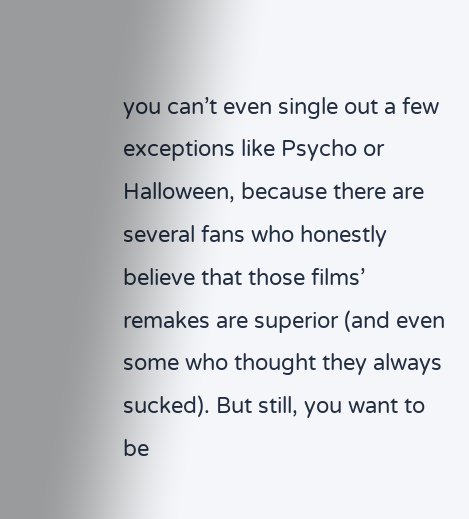you can’t even single out a few exceptions like Psycho or Halloween, because there are several fans who honestly believe that those films’ remakes are superior (and even some who thought they always sucked). But still, you want to be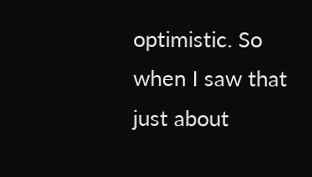optimistic. So when I saw that just about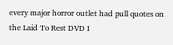every major horror outlet had pull quotes on the Laid To Rest DVD I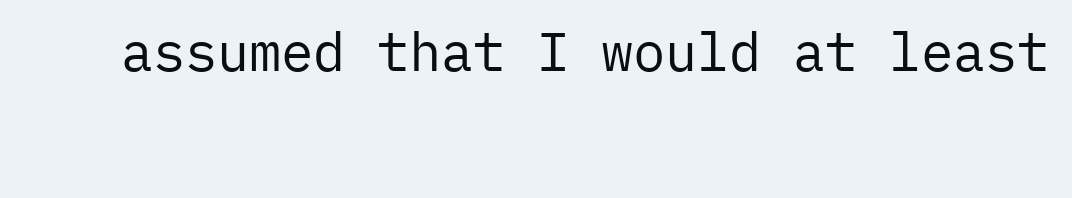assumed that I would at least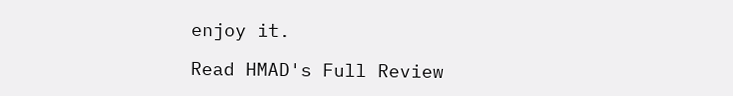enjoy it.

Read HMAD's Full Review